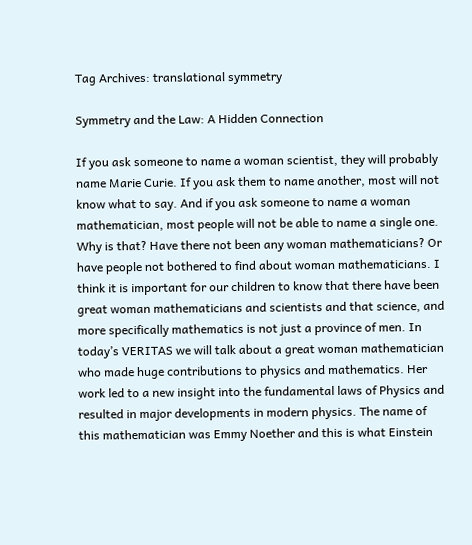Tag Archives: translational symmetry

Symmetry and the Law: A Hidden Connection

If you ask someone to name a woman scientist, they will probably name Marie Curie. If you ask them to name another, most will not know what to say. And if you ask someone to name a woman mathematician, most people will not be able to name a single one. Why is that? Have there not been any woman mathematicians? Or have people not bothered to find about woman mathematicians. I think it is important for our children to know that there have been great woman mathematicians and scientists and that science, and more specifically mathematics is not just a province of men. In today’s VERITAS we will talk about a great woman mathematician who made huge contributions to physics and mathematics. Her work led to a new insight into the fundamental laws of Physics and resulted in major developments in modern physics. The name of this mathematician was Emmy Noether and this is what Einstein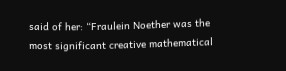said of her: “Fraulein Noether was the most significant creative mathematical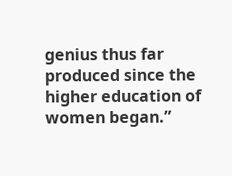genius thus far produced since the higher education of women began.”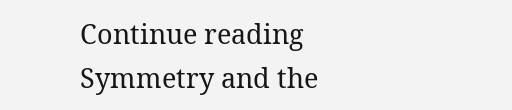Continue reading Symmetry and the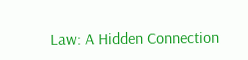Law: A Hidden Connection